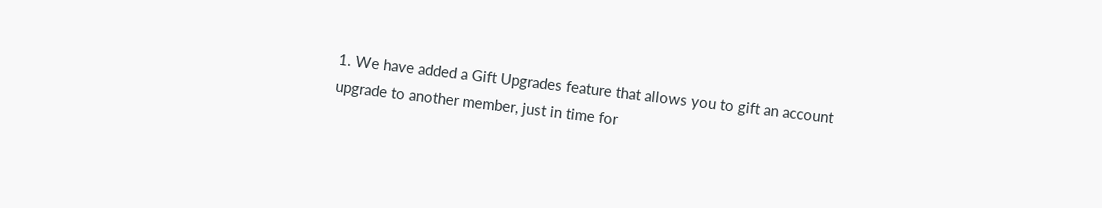1. We have added a Gift Upgrades feature that allows you to gift an account upgrade to another member, just in time for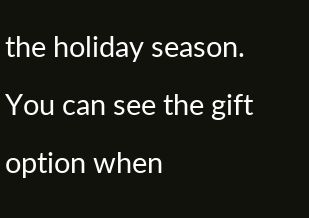the holiday season. You can see the gift option when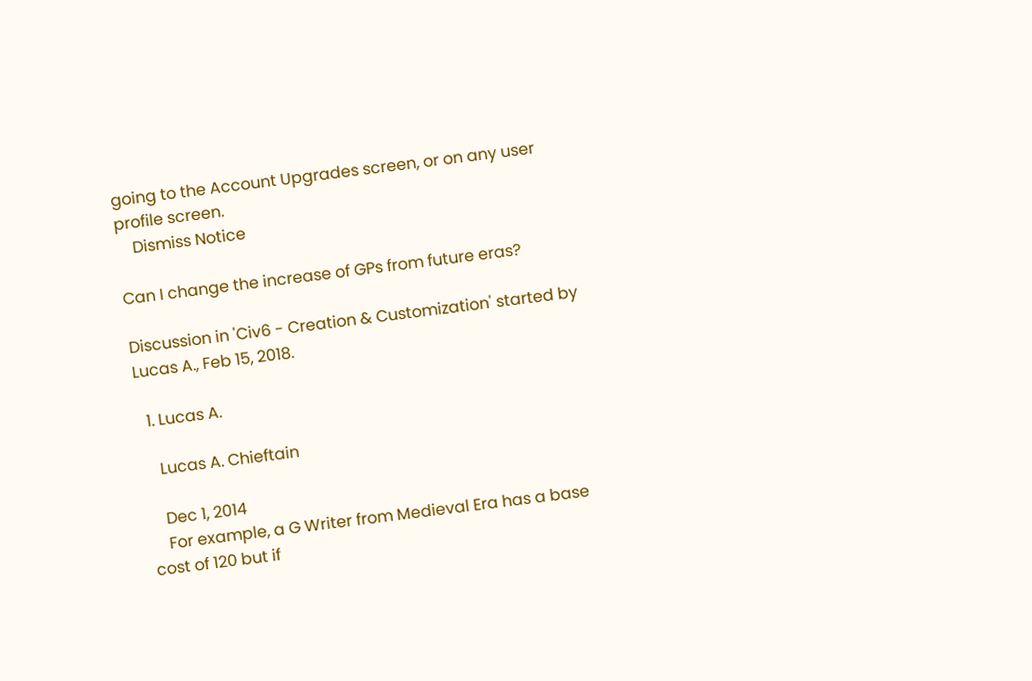going to the Account Upgrades screen, or on any user profile screen.
    Dismiss Notice

Can I change the increase of GPs from future eras?

Discussion in 'Civ6 - Creation & Customization' started by Lucas A., Feb 15, 2018.

  1. Lucas A.

    Lucas A. Chieftain

    Dec 1, 2014
    For example, a G Writer from Medieval Era has a base cost of 120 but if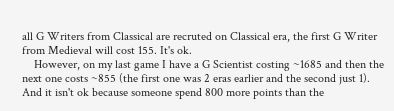all G Writers from Classical are recruted on Classical era, the first G Writer from Medieval will cost 155. It's ok.
    However, on my last game I have a G Scientist costing ~1685 and then the next one costs ~855 (the first one was 2 eras earlier and the second just 1). And it isn't ok because someone spend 800 more points than the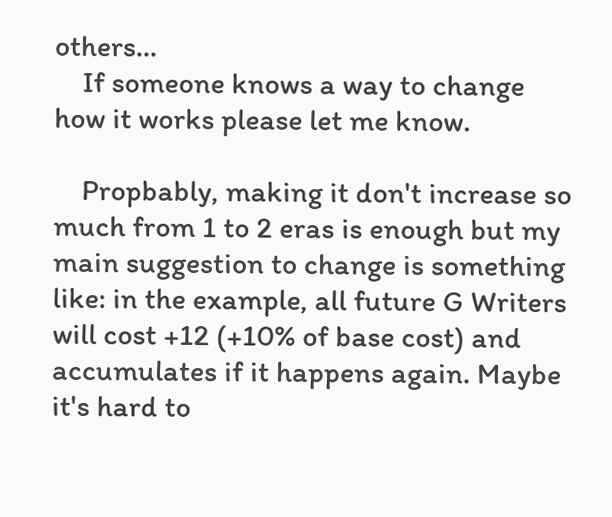others...
    If someone knows a way to change how it works please let me know.

    Propbably, making it don't increase so much from 1 to 2 eras is enough but my main suggestion to change is something like: in the example, all future G Writers will cost +12 (+10% of base cost) and accumulates if it happens again. Maybe it's hard to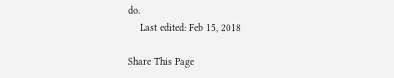do.
    Last edited: Feb 15, 2018

Share This Page